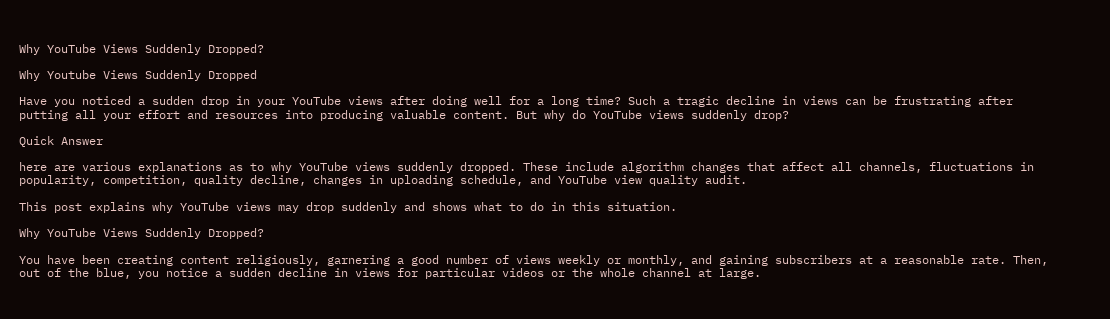Why YouTube Views Suddenly Dropped?

Why Youtube Views Suddenly Dropped

Have you noticed a sudden drop in your YouTube views after doing well for a long time? Such a tragic decline in views can be frustrating after putting all your effort and resources into producing valuable content. But why do YouTube views suddenly drop?

Quick Answer

here are various explanations as to why YouTube views suddenly dropped. These include algorithm changes that affect all channels, fluctuations in popularity, competition, quality decline, changes in uploading schedule, and YouTube view quality audit.

This post explains why YouTube views may drop suddenly and shows what to do in this situation.

Why YouTube Views Suddenly Dropped?

You have been creating content religiously, garnering a good number of views weekly or monthly, and gaining subscribers at a reasonable rate. Then, out of the blue, you notice a sudden decline in views for particular videos or the whole channel at large.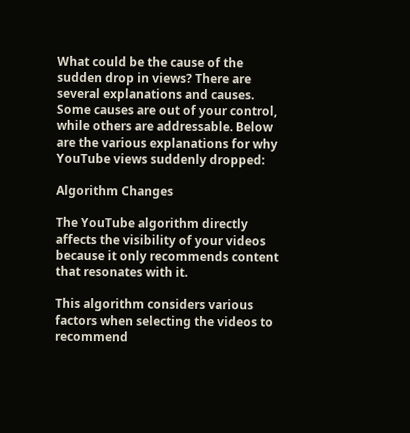What could be the cause of the sudden drop in views? There are several explanations and causes. Some causes are out of your control, while others are addressable. Below are the various explanations for why YouTube views suddenly dropped:

Algorithm Changes

The YouTube algorithm directly affects the visibility of your videos because it only recommends content that resonates with it.

This algorithm considers various factors when selecting the videos to recommend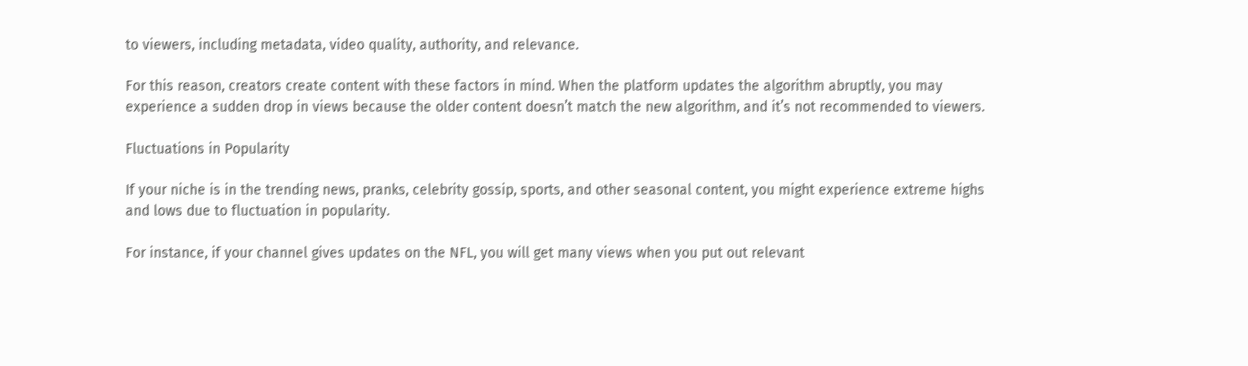to viewers, including metadata, video quality, authority, and relevance.

For this reason, creators create content with these factors in mind. When the platform updates the algorithm abruptly, you may experience a sudden drop in views because the older content doesn’t match the new algorithm, and it’s not recommended to viewers.

Fluctuations in Popularity

If your niche is in the trending news, pranks, celebrity gossip, sports, and other seasonal content, you might experience extreme highs and lows due to fluctuation in popularity.

For instance, if your channel gives updates on the NFL, you will get many views when you put out relevant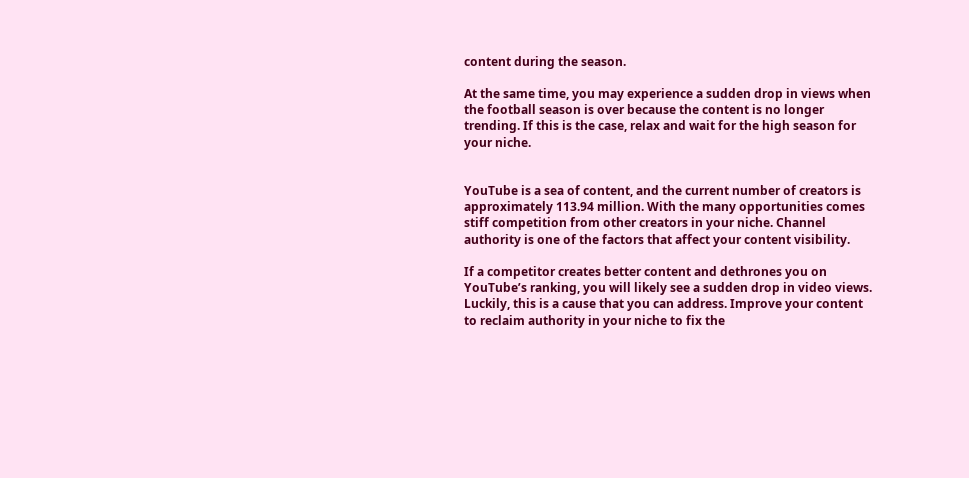content during the season.

At the same time, you may experience a sudden drop in views when the football season is over because the content is no longer trending. If this is the case, relax and wait for the high season for your niche.


YouTube is a sea of content, and the current number of creators is approximately 113.94 million. With the many opportunities comes stiff competition from other creators in your niche. Channel authority is one of the factors that affect your content visibility.

If a competitor creates better content and dethrones you on YouTube’s ranking, you will likely see a sudden drop in video views. Luckily, this is a cause that you can address. Improve your content to reclaim authority in your niche to fix the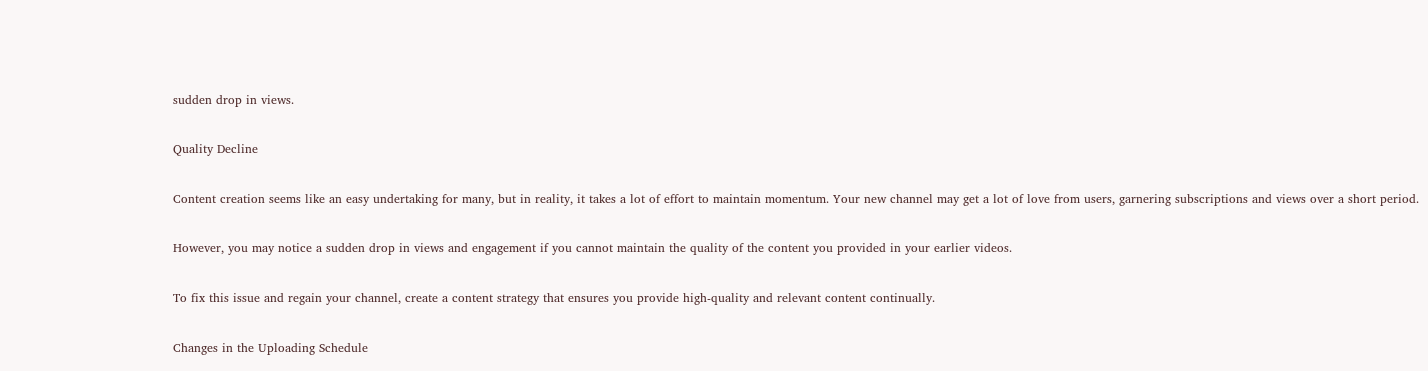sudden drop in views.

Quality Decline

Content creation seems like an easy undertaking for many, but in reality, it takes a lot of effort to maintain momentum. Your new channel may get a lot of love from users, garnering subscriptions and views over a short period.

However, you may notice a sudden drop in views and engagement if you cannot maintain the quality of the content you provided in your earlier videos.

To fix this issue and regain your channel, create a content strategy that ensures you provide high-quality and relevant content continually.

Changes in the Uploading Schedule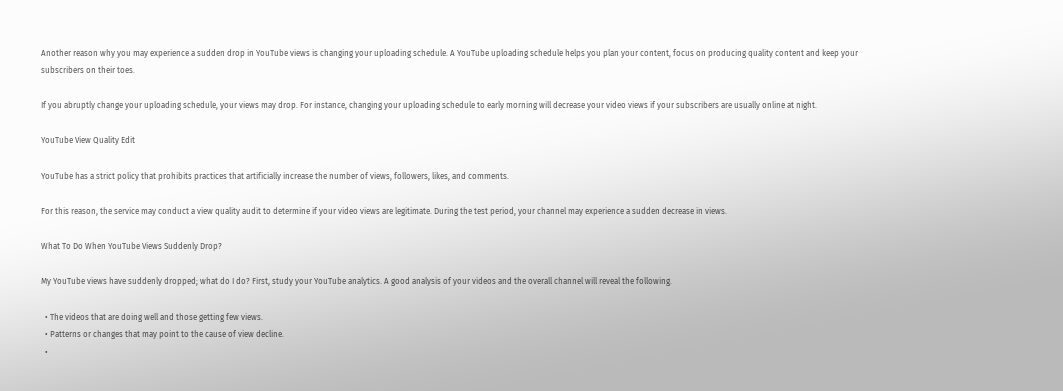Another reason why you may experience a sudden drop in YouTube views is changing your uploading schedule. A YouTube uploading schedule helps you plan your content, focus on producing quality content and keep your subscribers on their toes.

If you abruptly change your uploading schedule, your views may drop. For instance, changing your uploading schedule to early morning will decrease your video views if your subscribers are usually online at night.

YouTube View Quality Edit

YouTube has a strict policy that prohibits practices that artificially increase the number of views, followers, likes, and comments.

For this reason, the service may conduct a view quality audit to determine if your video views are legitimate. During the test period, your channel may experience a sudden decrease in views.

What To Do When YouTube Views Suddenly Drop?

My YouTube views have suddenly dropped; what do I do? First, study your YouTube analytics. A good analysis of your videos and the overall channel will reveal the following.

  • The videos that are doing well and those getting few views.
  • Patterns or changes that may point to the cause of view decline.
  •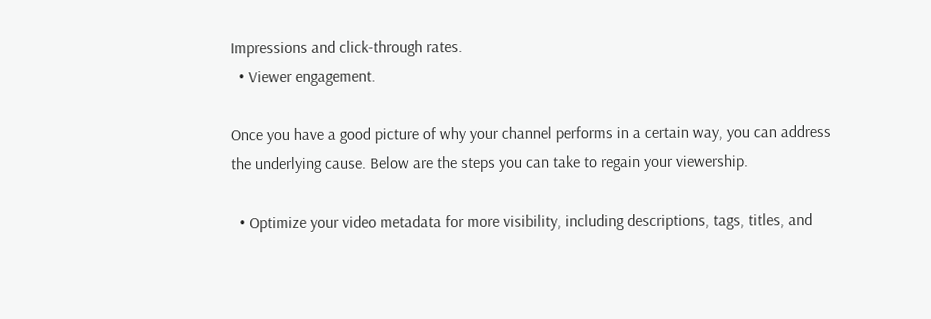Impressions and click-through rates.
  • Viewer engagement.

Once you have a good picture of why your channel performs in a certain way, you can address the underlying cause. Below are the steps you can take to regain your viewership.

  • Optimize your video metadata for more visibility, including descriptions, tags, titles, and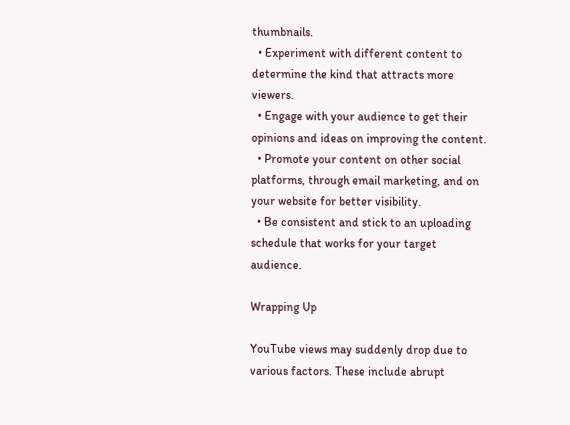thumbnails.
  • Experiment with different content to determine the kind that attracts more viewers.
  • Engage with your audience to get their opinions and ideas on improving the content.
  • Promote your content on other social platforms, through email marketing, and on your website for better visibility.
  • Be consistent and stick to an uploading schedule that works for your target audience.

Wrapping Up

YouTube views may suddenly drop due to various factors. These include abrupt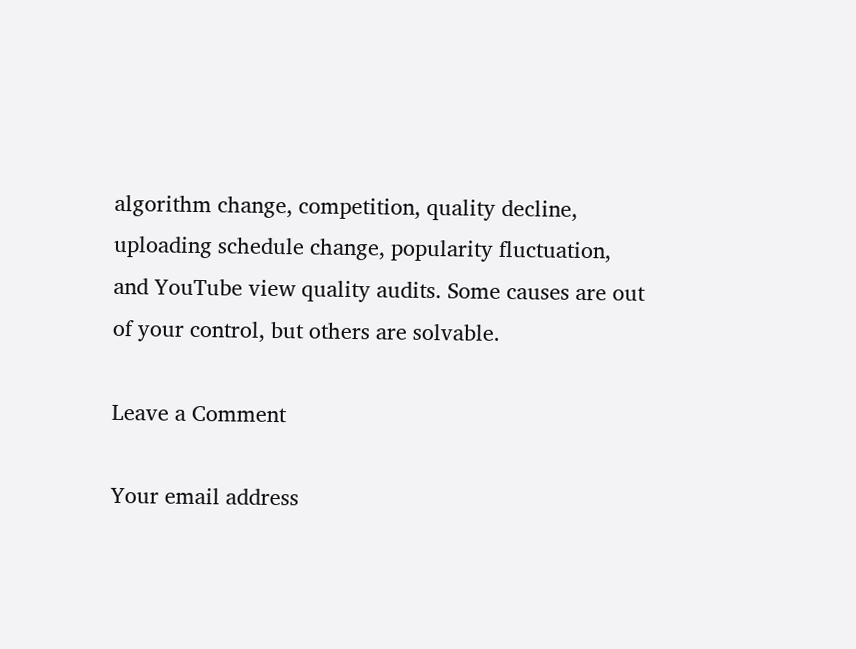algorithm change, competition, quality decline, uploading schedule change, popularity fluctuation, and YouTube view quality audits. Some causes are out of your control, but others are solvable.

Leave a Comment

Your email address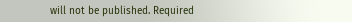will not be published. Required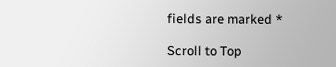fields are marked *

Scroll to Top